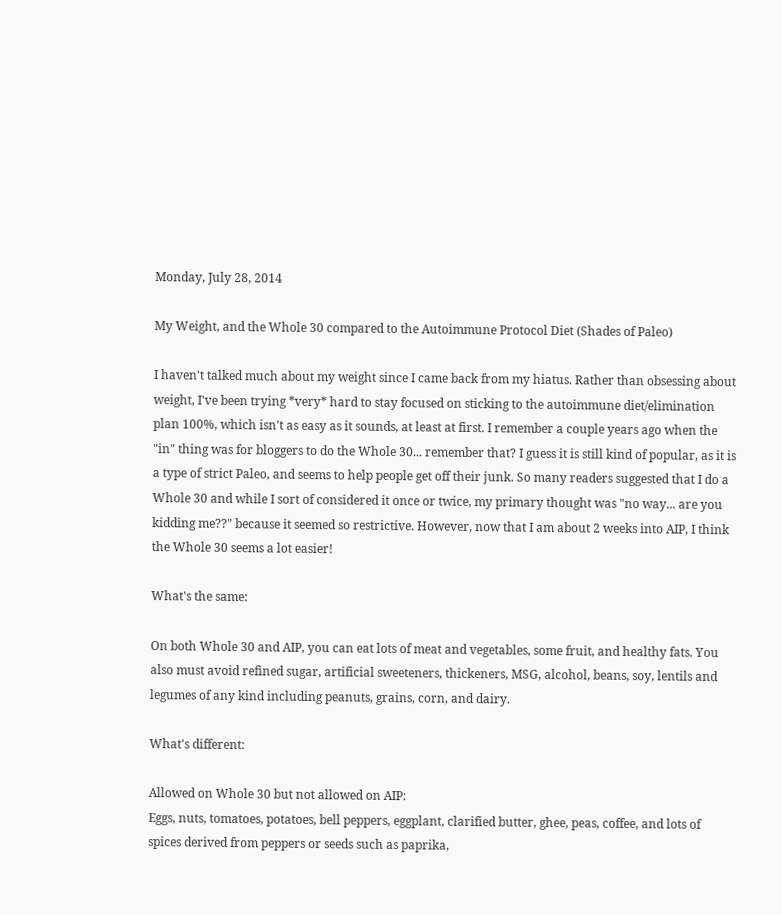Monday, July 28, 2014

My Weight, and the Whole 30 compared to the Autoimmune Protocol Diet (Shades of Paleo)

I haven't talked much about my weight since I came back from my hiatus. Rather than obsessing about weight, I've been trying *very* hard to stay focused on sticking to the autoimmune diet/elimination plan 100%, which isn't as easy as it sounds, at least at first. I remember a couple years ago when the "in" thing was for bloggers to do the Whole 30... remember that? I guess it is still kind of popular, as it is a type of strict Paleo, and seems to help people get off their junk. So many readers suggested that I do a Whole 30 and while I sort of considered it once or twice, my primary thought was "no way... are you kidding me??" because it seemed so restrictive. However, now that I am about 2 weeks into AIP, I think the Whole 30 seems a lot easier!

What's the same:

On both Whole 30 and AIP, you can eat lots of meat and vegetables, some fruit, and healthy fats. You also must avoid refined sugar, artificial sweeteners, thickeners, MSG, alcohol, beans, soy, lentils and legumes of any kind including peanuts, grains, corn, and dairy.

What's different:

Allowed on Whole 30 but not allowed on AIP:
Eggs, nuts, tomatoes, potatoes, bell peppers, eggplant, clarified butter, ghee, peas, coffee, and lots of spices derived from peppers or seeds such as paprika,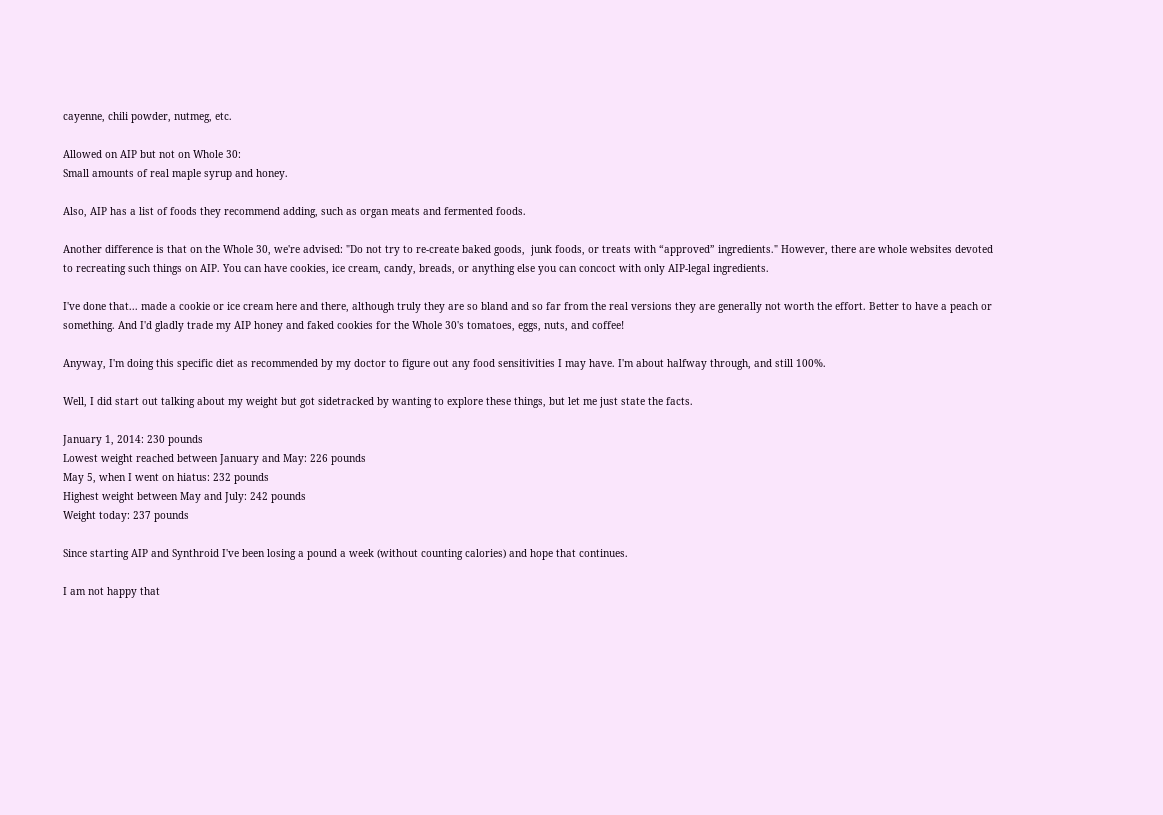cayenne, chili powder, nutmeg, etc.

Allowed on AIP but not on Whole 30:
Small amounts of real maple syrup and honey.

Also, AIP has a list of foods they recommend adding, such as organ meats and fermented foods.

Another difference is that on the Whole 30, we're advised: "Do not try to re-create baked goods,  junk foods, or treats with “approved” ingredients." However, there are whole websites devoted to recreating such things on AIP. You can have cookies, ice cream, candy, breads, or anything else you can concoct with only AIP-legal ingredients.

I've done that... made a cookie or ice cream here and there, although truly they are so bland and so far from the real versions they are generally not worth the effort. Better to have a peach or something. And I'd gladly trade my AIP honey and faked cookies for the Whole 30's tomatoes, eggs, nuts, and coffee!

Anyway, I'm doing this specific diet as recommended by my doctor to figure out any food sensitivities I may have. I'm about halfway through, and still 100%.

Well, I did start out talking about my weight but got sidetracked by wanting to explore these things, but let me just state the facts.

January 1, 2014: 230 pounds
Lowest weight reached between January and May: 226 pounds
May 5, when I went on hiatus: 232 pounds
Highest weight between May and July: 242 pounds
Weight today: 237 pounds

Since starting AIP and Synthroid I've been losing a pound a week (without counting calories) and hope that continues.

I am not happy that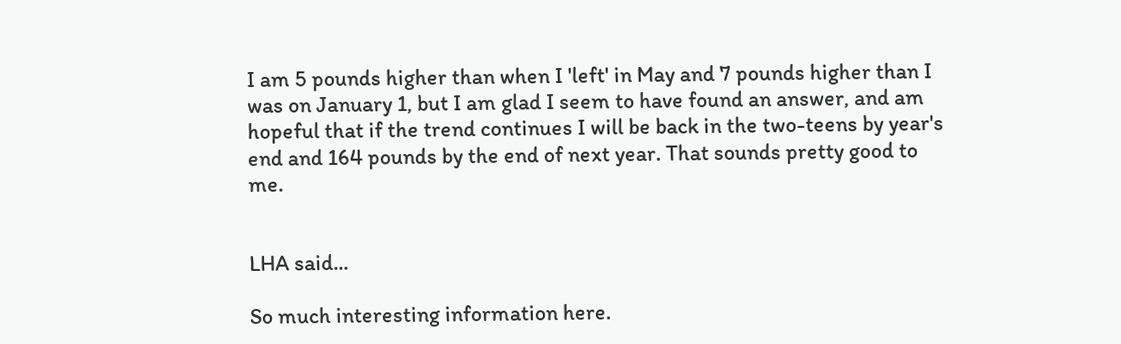I am 5 pounds higher than when I 'left' in May and 7 pounds higher than I was on January 1, but I am glad I seem to have found an answer, and am hopeful that if the trend continues I will be back in the two-teens by year's end and 164 pounds by the end of next year. That sounds pretty good to me.


LHA said...

So much interesting information here.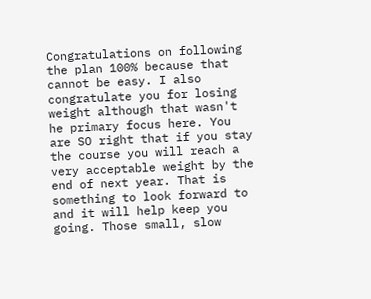Congratulations on following the plan 100% because that cannot be easy. I also congratulate you for losing weight although that wasn't he primary focus here. You are SO right that if you stay the course you will reach a very acceptable weight by the end of next year. That is something to look forward to and it will help keep you going. Those small, slow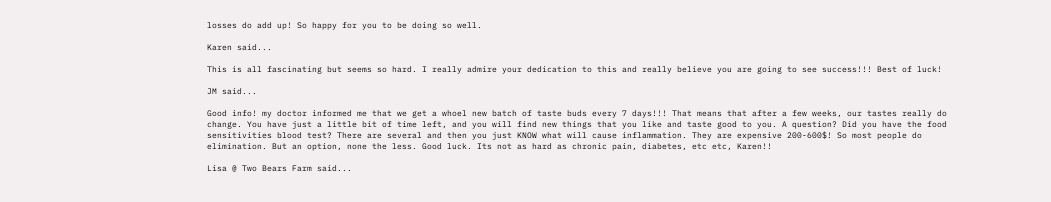losses do add up! So happy for you to be doing so well.

Karen said...

This is all fascinating but seems so hard. I really admire your dedication to this and really believe you are going to see success!!! Best of luck!

JM said...

Good info! my doctor informed me that we get a whoel new batch of taste buds every 7 days!!! That means that after a few weeks, our tastes really do change. You have just a little bit of time left, and you will find new things that you like and taste good to you. A question? Did you have the food sensitivities blood test? There are several and then you just KNOW what will cause inflammation. They are expensive 200-600$! So most people do elimination. But an option, none the less. Good luck. Its not as hard as chronic pain, diabetes, etc etc, Karen!!

Lisa @ Two Bears Farm said...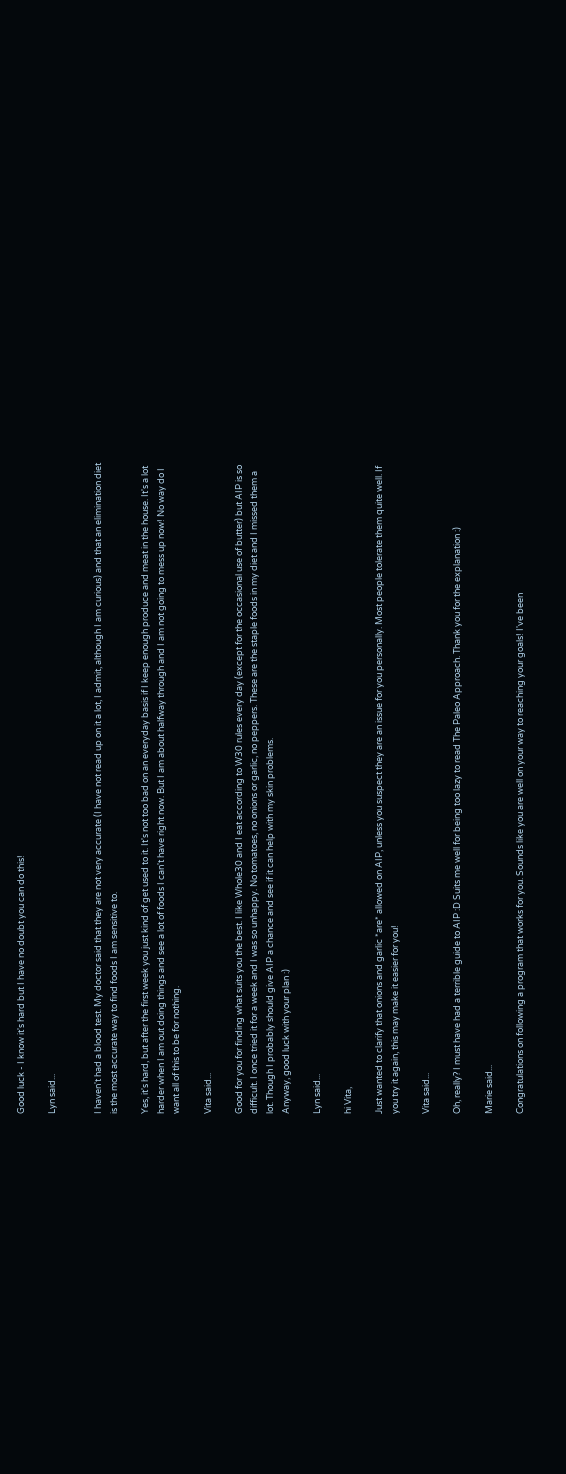Good luck - I know it's hard but I have no doubt you can do this!

Lyn said...


I haven't had a blood test. My doctor said that they are not very accurate (I have not read up on it a lot, I admit, although I am curious) and that an elimination diet is the most accurate way to find foods I am sensitive to.

Yes, it's hard, but after the first week you just kind of get used to it. It's not too bad on an everyday basis if I keep enough produce and meat in the house. It's a lot harder when I am out doing things and see a lot of foods I can't have right now. But I am about halfway through and I am not going to mess up now! No way do I want all of this to be for nothing.

Vita said...

Good for you for finding what suits you the best. I like Whole30 and I eat according to W30 rules every day (except for the occasional use of butter) but AIP is so difficult. I once tried it for a week and I was so unhappy. No tomatoes, no onions or garlic, no peppers. These are the staple foods in my diet and I missed them a lot. Though I probably should give AIP a chance and see if it can help with my skin problems.
Anyway, good luck with your plan :)

Lyn said...

hi Vita,

Just wanted to clarify that onions and garlic *are* allowed on AIP, unless you suspect they are an issue for you personally. Most people tolerate them quite well. If you try it again, this may make it easier for you!

Vita said...

Oh, really? I must have had a terrible guide to AIP :D Suits me well for being too lazy to read The Paleo Approach. Thank you for the explanation :)

Marie said...

Congratulations on following a program that works for you. Sounds like you are well on your way to reaching your goals! I've been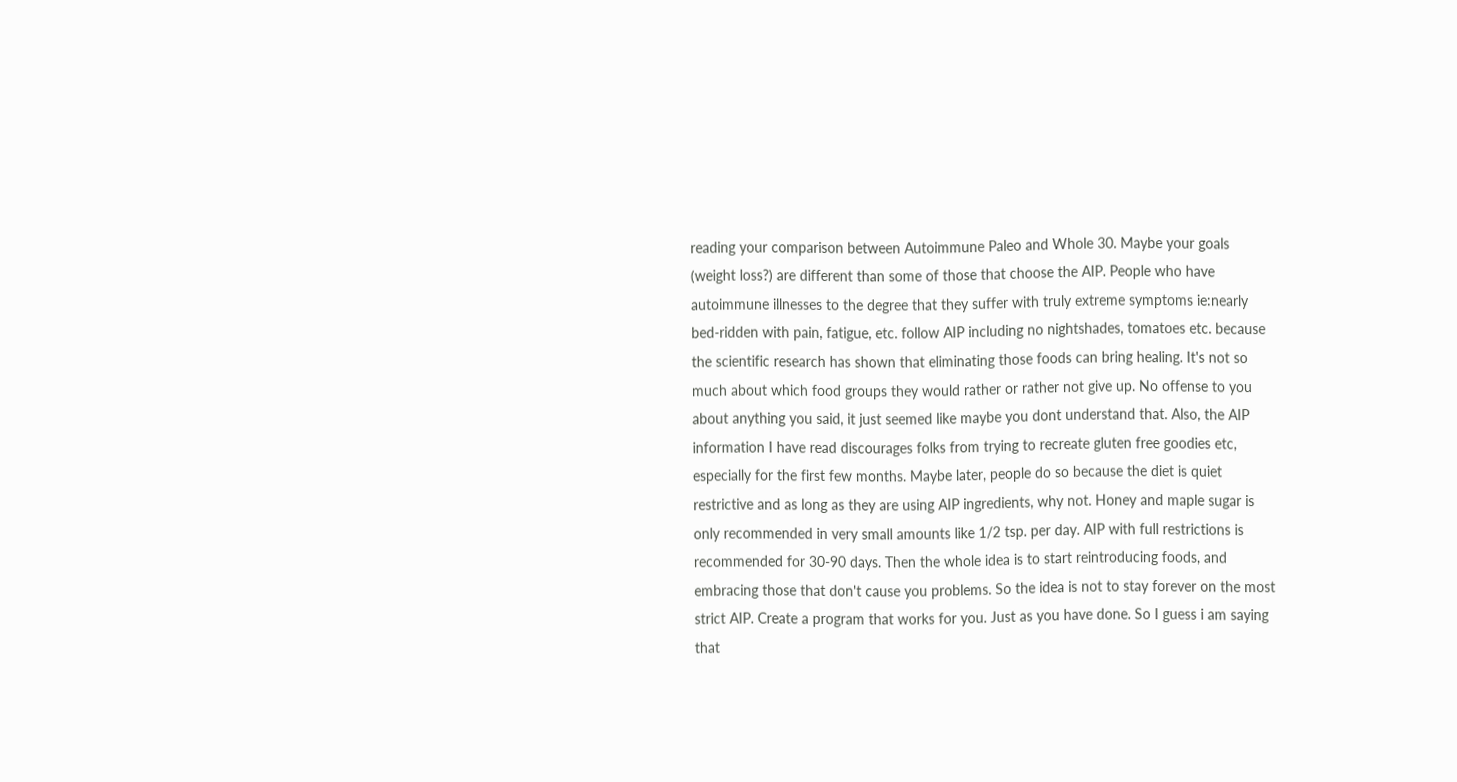reading your comparison between Autoimmune Paleo and Whole 30. Maybe your goals (weight loss?) are different than some of those that choose the AIP. People who have autoimmune illnesses to the degree that they suffer with truly extreme symptoms ie:nearly bed-ridden with pain, fatigue, etc. follow AIP including no nightshades, tomatoes etc. because the scientific research has shown that eliminating those foods can bring healing. It's not so much about which food groups they would rather or rather not give up. No offense to you about anything you said, it just seemed like maybe you dont understand that. Also, the AIP information I have read discourages folks from trying to recreate gluten free goodies etc, especially for the first few months. Maybe later, people do so because the diet is quiet restrictive and as long as they are using AIP ingredients, why not. Honey and maple sugar is only recommended in very small amounts like 1/2 tsp. per day. AIP with full restrictions is recommended for 30-90 days. Then the whole idea is to start reintroducing foods, and embracing those that don't cause you problems. So the idea is not to stay forever on the most strict AIP. Create a program that works for you. Just as you have done. So I guess i am saying that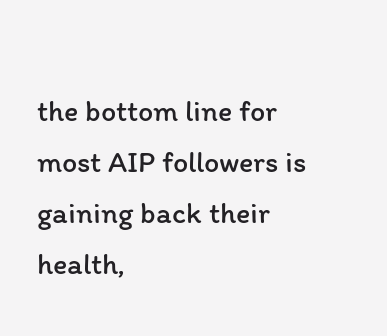the bottom line for most AIP followers is gaining back their health,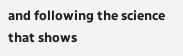and following the science that shows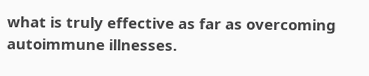what is truly effective as far as overcoming autoimmune illnesses.